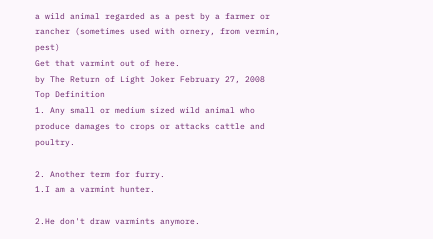a wild animal regarded as a pest by a farmer or rancher (sometimes used with ornery, from vermin, pest)
Get that varmint out of here.
by The Return of Light Joker February 27, 2008
Top Definition
1. Any small or medium sized wild animal who produce damages to crops or attacks cattle and poultry.

2. Another term for furry.
1.I am a varmint hunter.

2.He don't draw varmints anymore.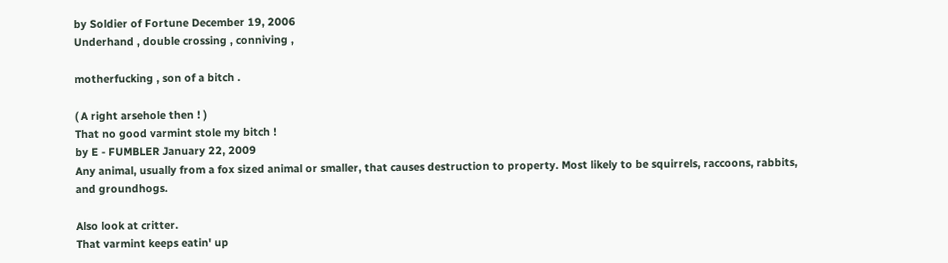by Soldier of Fortune December 19, 2006
Underhand , double crossing , conniving ,

motherfucking , son of a bitch .

( A right arsehole then ! )
That no good varmint stole my bitch !
by E - FUMBLER January 22, 2009
Any animal, usually from a fox sized animal or smaller, that causes destruction to property. Most likely to be squirrels, raccoons, rabbits, and groundhogs.

Also look at critter.
That varmint keeps eatin' up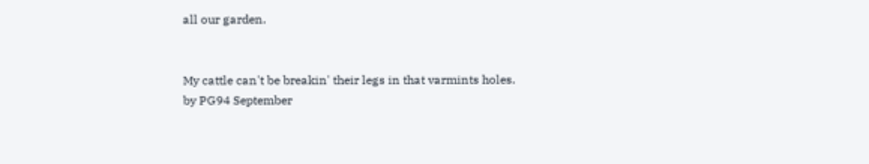all our garden.


My cattle can't be breakin' their legs in that varmints holes.
by PG94 September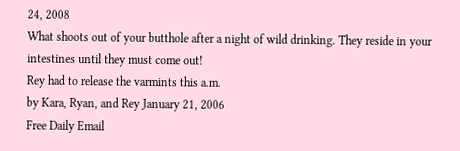24, 2008
What shoots out of your butthole after a night of wild drinking. They reside in your intestines until they must come out!
Rey had to release the varmints this a.m.
by Kara, Ryan, and Rey January 21, 2006
Free Daily Email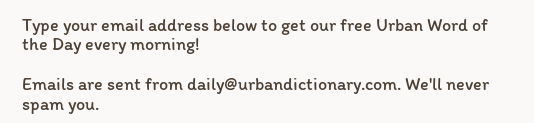Type your email address below to get our free Urban Word of the Day every morning!

Emails are sent from daily@urbandictionary.com. We'll never spam you.